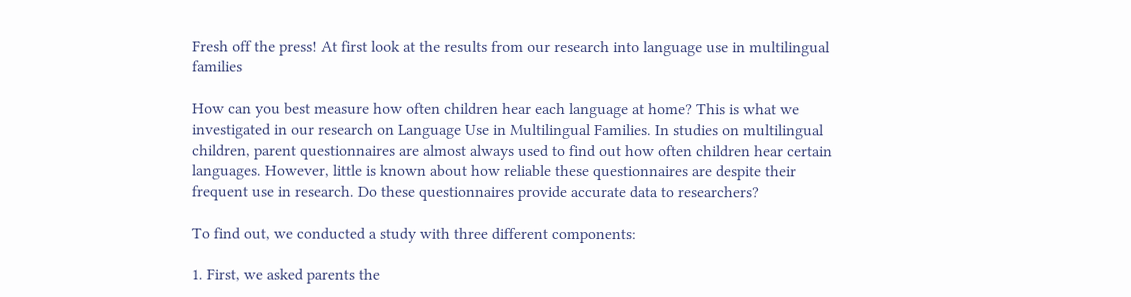Fresh off the press! At first look at the results from our research into language use in multilingual families

How can you best measure how often children hear each language at home? This is what we investigated in our research on Language Use in Multilingual Families. In studies on multilingual children, parent questionnaires are almost always used to find out how often children hear certain languages. However, little is known about how reliable these questionnaires are despite their frequent use in research. Do these questionnaires provide accurate data to researchers?

To find out, we conducted a study with three different components:

1. First, we asked parents the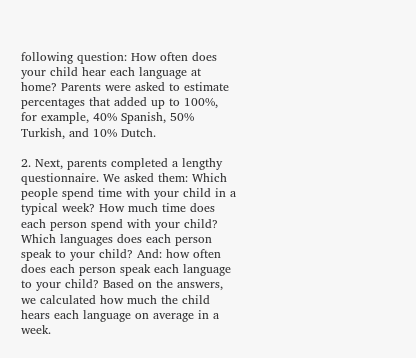following question: How often does your child hear each language at home? Parents were asked to estimate percentages that added up to 100%, for example, 40% Spanish, 50% Turkish, and 10% Dutch.

2. Next, parents completed a lengthy questionnaire. We asked them: Which people spend time with your child in a typical week? How much time does each person spend with your child? Which languages does each person speak to your child? And: how often does each person speak each language to your child? Based on the answers, we calculated how much the child hears each language on average in a week.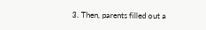3. Then, parents filled out a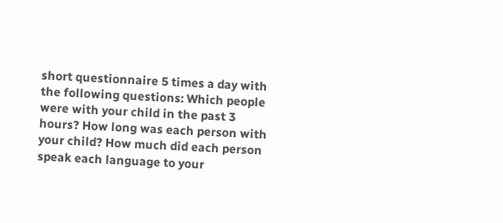short questionnaire 5 times a day with the following questions: Which people were with your child in the past 3 hours? How long was each person with your child? How much did each person speak each language to your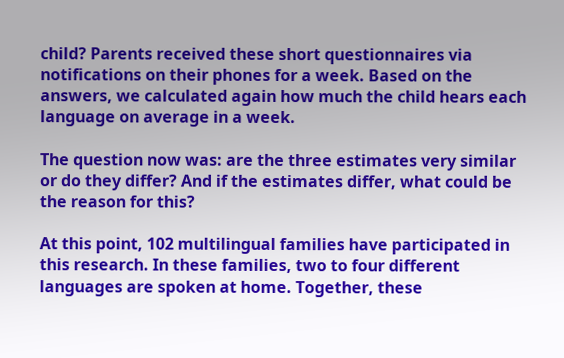child? Parents received these short questionnaires via notifications on their phones for a week. Based on the answers, we calculated again how much the child hears each language on average in a week.

The question now was: are the three estimates very similar or do they differ? And if the estimates differ, what could be the reason for this?

At this point, 102 multilingual families have participated in this research. In these families, two to four different languages are spoken at home. Together, these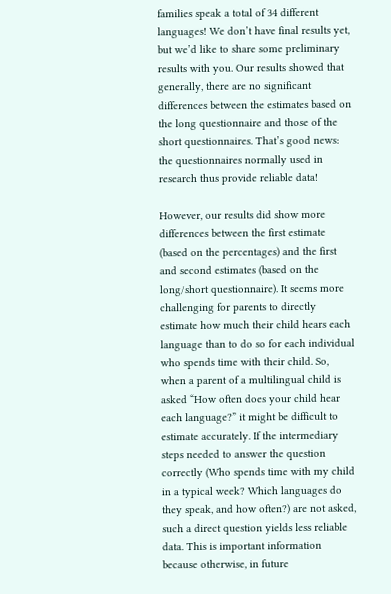families speak a total of 34 different languages! We don’t have final results yet, but we’d like to share some preliminary results with you. Our results showed that generally, there are no significant differences between the estimates based on the long questionnaire and those of the short questionnaires. That’s good news: the questionnaires normally used in research thus provide reliable data!

However, our results did show more differences between the first estimate (based on the percentages) and the first and second estimates (based on the long/short questionnaire). It seems more challenging for parents to directly estimate how much their child hears each language than to do so for each individual who spends time with their child. So, when a parent of a multilingual child is asked “How often does your child hear each language?” it might be difficult to estimate accurately. If the intermediary steps needed to answer the question correctly (Who spends time with my child in a typical week? Which languages do they speak, and how often?) are not asked, such a direct question yields less reliable data. This is important information because otherwise, in future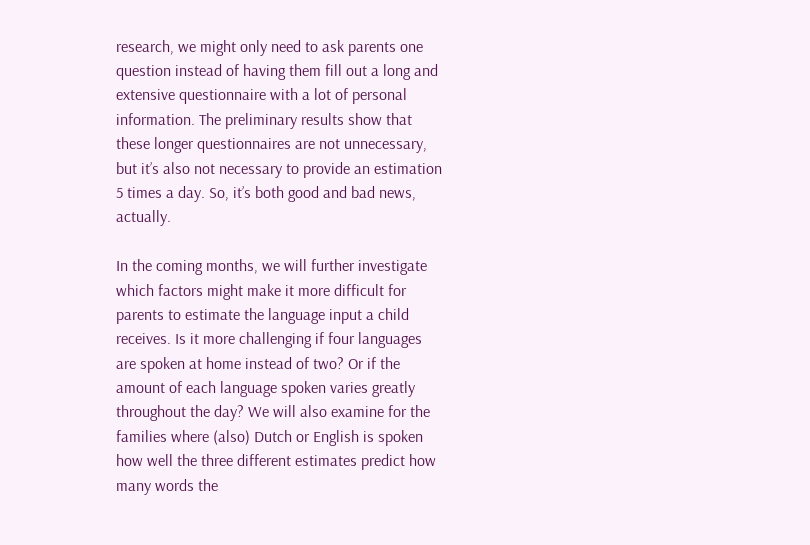research, we might only need to ask parents one question instead of having them fill out a long and extensive questionnaire with a lot of personal information. The preliminary results show that these longer questionnaires are not unnecessary, but it’s also not necessary to provide an estimation 5 times a day. So, it’s both good and bad news, actually.

In the coming months, we will further investigate which factors might make it more difficult for parents to estimate the language input a child receives. Is it more challenging if four languages are spoken at home instead of two? Or if the amount of each language spoken varies greatly throughout the day? We will also examine for the families where (also) Dutch or English is spoken how well the three different estimates predict how many words the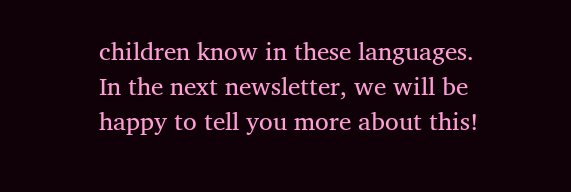children know in these languages. In the next newsletter, we will be happy to tell you more about this!